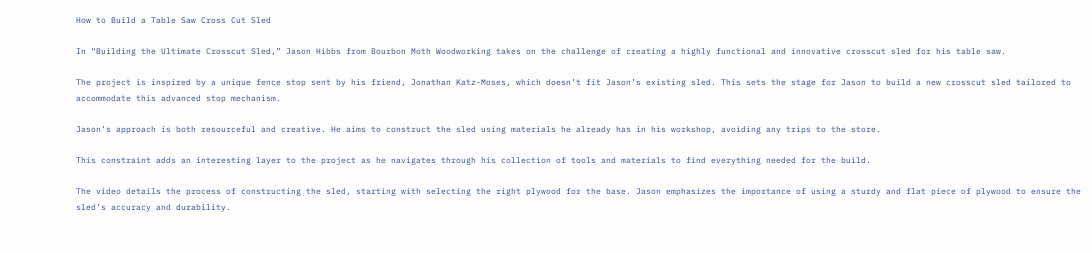How to Build a Table Saw Cross Cut Sled

In “Building the Ultimate Crosscut Sled,” Jason Hibbs from Bourbon Moth Woodworking takes on the challenge of creating a highly functional and innovative crosscut sled for his table saw.

The project is inspired by a unique fence stop sent by his friend, Jonathan Katz-Moses, which doesn’t fit Jason’s existing sled. This sets the stage for Jason to build a new crosscut sled tailored to accommodate this advanced stop mechanism.

Jason’s approach is both resourceful and creative. He aims to construct the sled using materials he already has in his workshop, avoiding any trips to the store.

This constraint adds an interesting layer to the project as he navigates through his collection of tools and materials to find everything needed for the build.

The video details the process of constructing the sled, starting with selecting the right plywood for the base. Jason emphasizes the importance of using a sturdy and flat piece of plywood to ensure the sled’s accuracy and durability.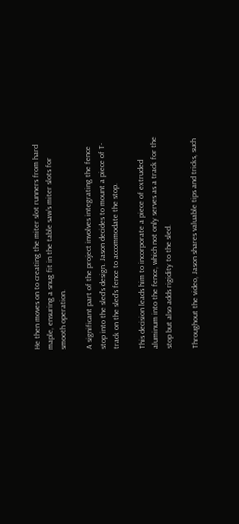He then moves on to creating the miter slot runners from hard maple, ensuring a snug fit in the table saw’s miter slots for smooth operation.

A significant part of the project involves integrating the fence stop into the sled’s design. Jason decides to mount a piece of T-track on the sled’s fence to accommodate the stop.

This decision leads him to incorporate a piece of extruded aluminum into the fence, which not only serves as a track for the stop but also adds rigidity to the sled.

Throughout the video, Jason shares valuable tips and tricks, such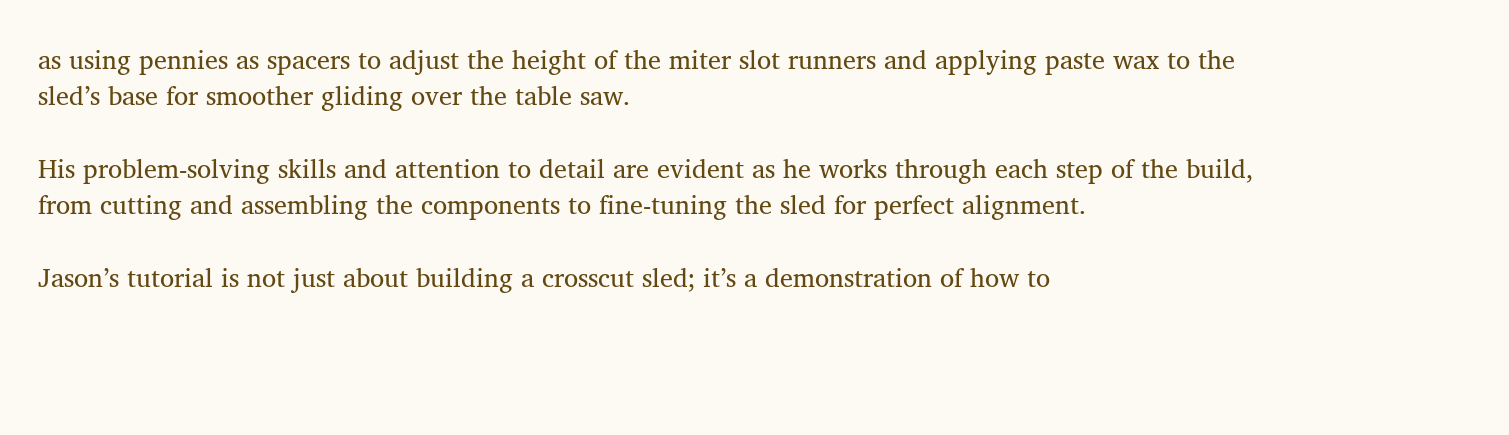as using pennies as spacers to adjust the height of the miter slot runners and applying paste wax to the sled’s base for smoother gliding over the table saw.

His problem-solving skills and attention to detail are evident as he works through each step of the build, from cutting and assembling the components to fine-tuning the sled for perfect alignment.

Jason’s tutorial is not just about building a crosscut sled; it’s a demonstration of how to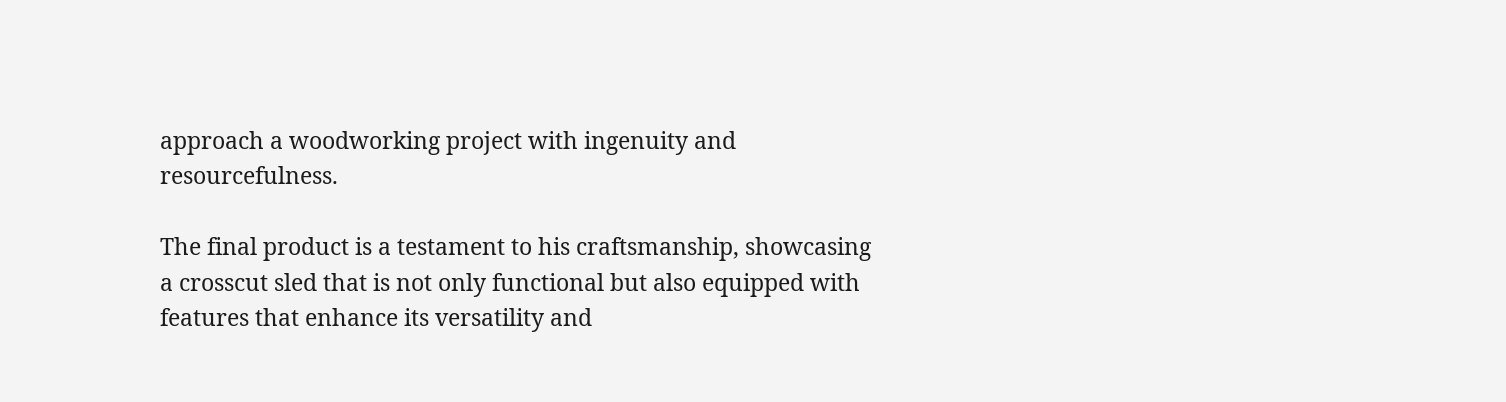approach a woodworking project with ingenuity and resourcefulness.

The final product is a testament to his craftsmanship, showcasing a crosscut sled that is not only functional but also equipped with features that enhance its versatility and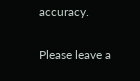accuracy.

Please leave a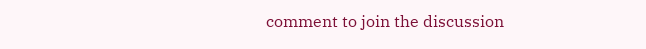comment to join the discussion